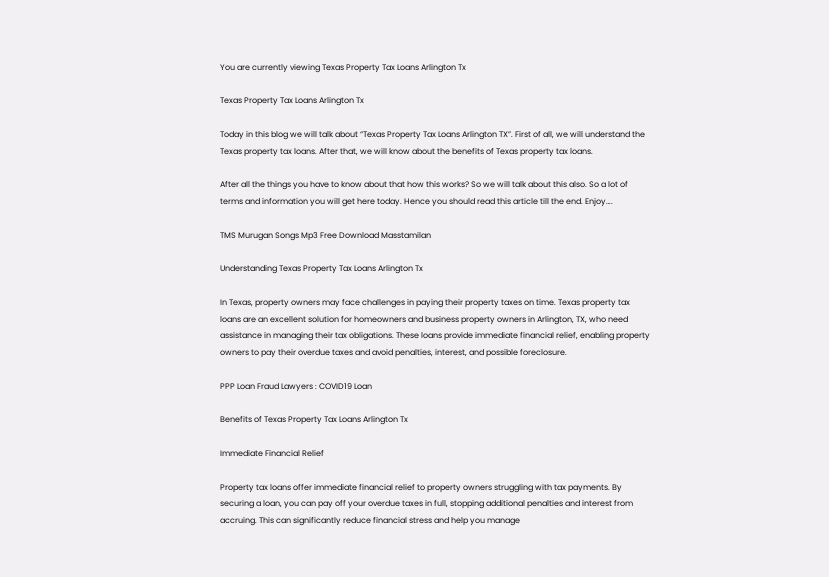You are currently viewing Texas Property Tax Loans Arlington Tx

Texas Property Tax Loans Arlington Tx

Today in this blog we will talk about “Texas Property Tax Loans Arlington TX”. First of all, we will understand the Texas property tax loans. After that, we will know about the benefits of Texas property tax loans.

After all the things you have to know about that how this works? So we will talk about this also. So a lot of terms and information you will get here today. Hence you should read this article till the end. Enjoy….

TMS Murugan Songs Mp3 Free Download Masstamilan

Understanding Texas Property Tax Loans Arlington Tx

In Texas, property owners may face challenges in paying their property taxes on time. Texas property tax loans are an excellent solution for homeowners and business property owners in Arlington, TX, who need assistance in managing their tax obligations. These loans provide immediate financial relief, enabling property owners to pay their overdue taxes and avoid penalties, interest, and possible foreclosure.

PPP Loan Fraud Lawyers : COVID19 Loan

Benefits of Texas Property Tax Loans Arlington Tx

Immediate Financial Relief

Property tax loans offer immediate financial relief to property owners struggling with tax payments. By securing a loan, you can pay off your overdue taxes in full, stopping additional penalties and interest from accruing. This can significantly reduce financial stress and help you manage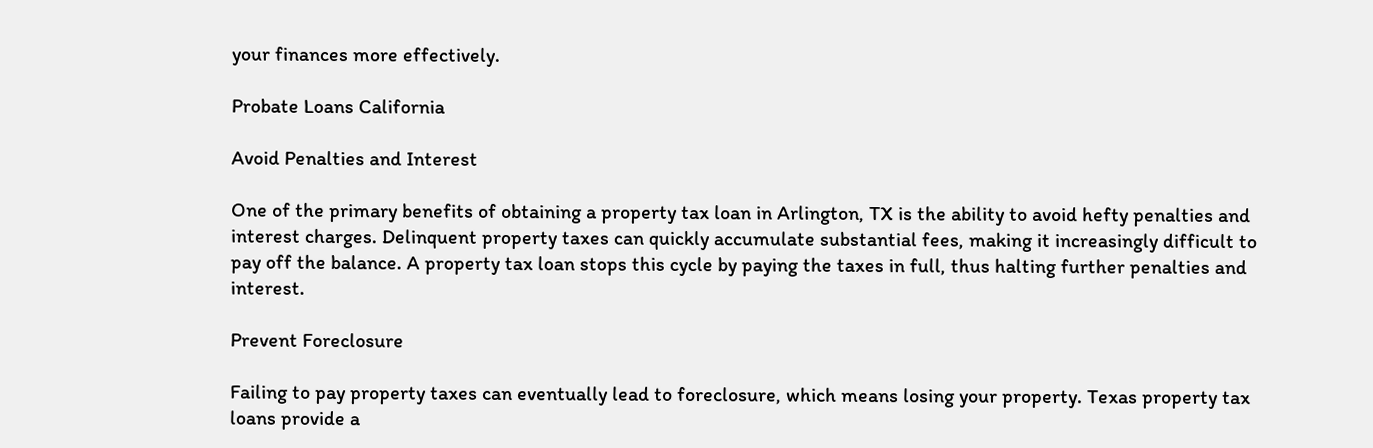your finances more effectively.

Probate Loans California

Avoid Penalties and Interest

One of the primary benefits of obtaining a property tax loan in Arlington, TX is the ability to avoid hefty penalties and interest charges. Delinquent property taxes can quickly accumulate substantial fees, making it increasingly difficult to pay off the balance. A property tax loan stops this cycle by paying the taxes in full, thus halting further penalties and interest.

Prevent Foreclosure

Failing to pay property taxes can eventually lead to foreclosure, which means losing your property. Texas property tax loans provide a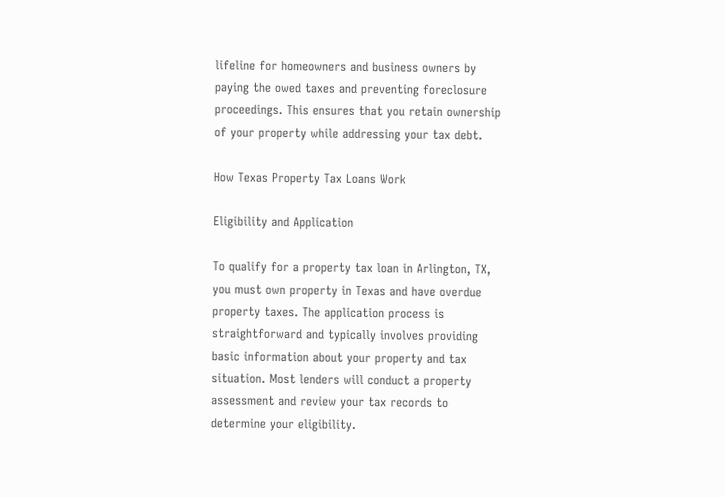lifeline for homeowners and business owners by paying the owed taxes and preventing foreclosure proceedings. This ensures that you retain ownership of your property while addressing your tax debt.

How Texas Property Tax Loans Work

Eligibility and Application

To qualify for a property tax loan in Arlington, TX, you must own property in Texas and have overdue property taxes. The application process is straightforward and typically involves providing basic information about your property and tax situation. Most lenders will conduct a property assessment and review your tax records to determine your eligibility.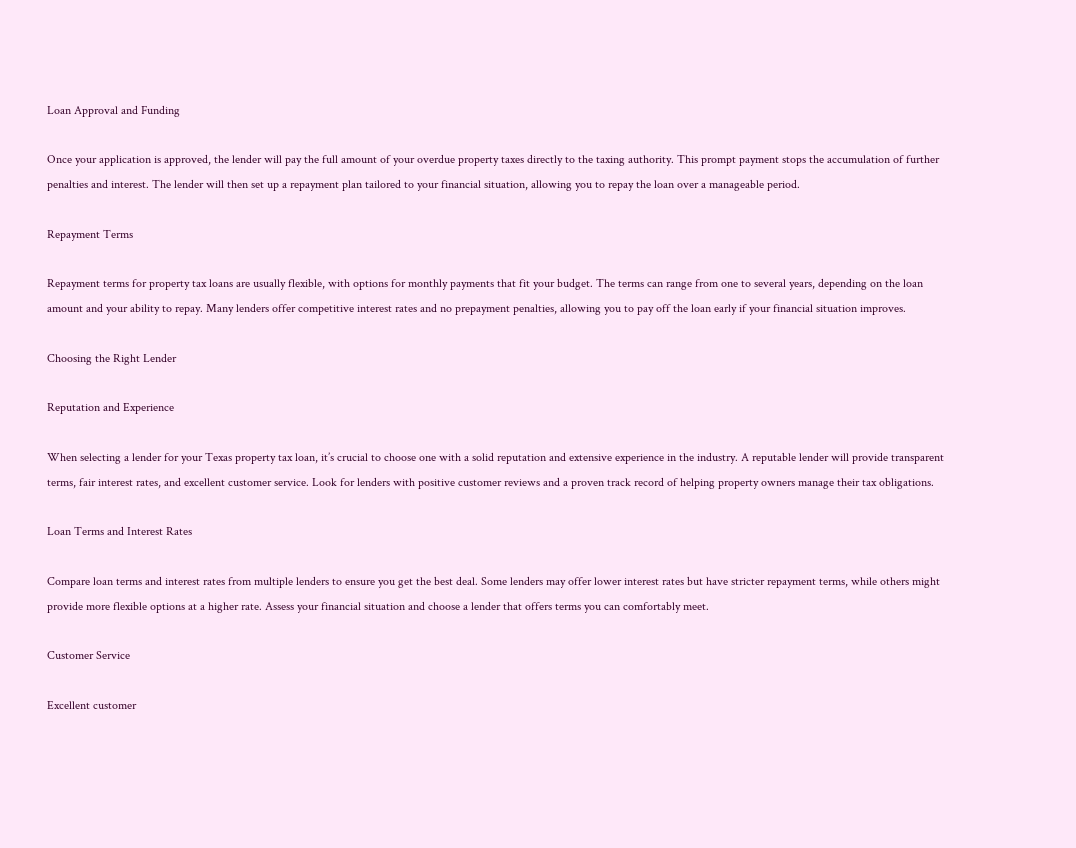Loan Approval and Funding

Once your application is approved, the lender will pay the full amount of your overdue property taxes directly to the taxing authority. This prompt payment stops the accumulation of further penalties and interest. The lender will then set up a repayment plan tailored to your financial situation, allowing you to repay the loan over a manageable period.

Repayment Terms

Repayment terms for property tax loans are usually flexible, with options for monthly payments that fit your budget. The terms can range from one to several years, depending on the loan amount and your ability to repay. Many lenders offer competitive interest rates and no prepayment penalties, allowing you to pay off the loan early if your financial situation improves.

Choosing the Right Lender

Reputation and Experience

When selecting a lender for your Texas property tax loan, it’s crucial to choose one with a solid reputation and extensive experience in the industry. A reputable lender will provide transparent terms, fair interest rates, and excellent customer service. Look for lenders with positive customer reviews and a proven track record of helping property owners manage their tax obligations.

Loan Terms and Interest Rates

Compare loan terms and interest rates from multiple lenders to ensure you get the best deal. Some lenders may offer lower interest rates but have stricter repayment terms, while others might provide more flexible options at a higher rate. Assess your financial situation and choose a lender that offers terms you can comfortably meet.

Customer Service

Excellent customer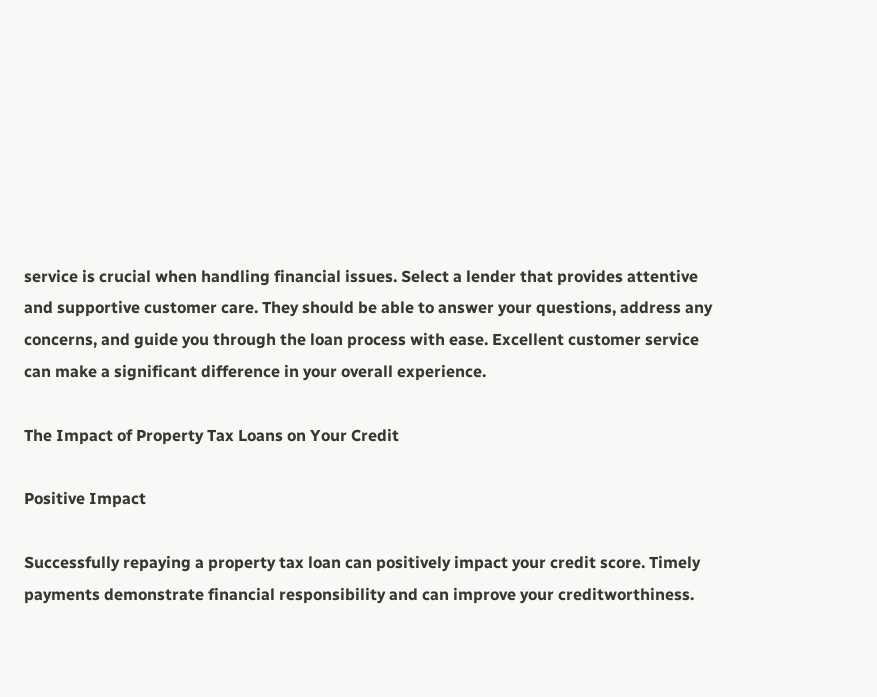service is crucial when handling financial issues. Select a lender that provides attentive and supportive customer care. They should be able to answer your questions, address any concerns, and guide you through the loan process with ease. Excellent customer service can make a significant difference in your overall experience.

The Impact of Property Tax Loans on Your Credit

Positive Impact

Successfully repaying a property tax loan can positively impact your credit score. Timely payments demonstrate financial responsibility and can improve your creditworthiness.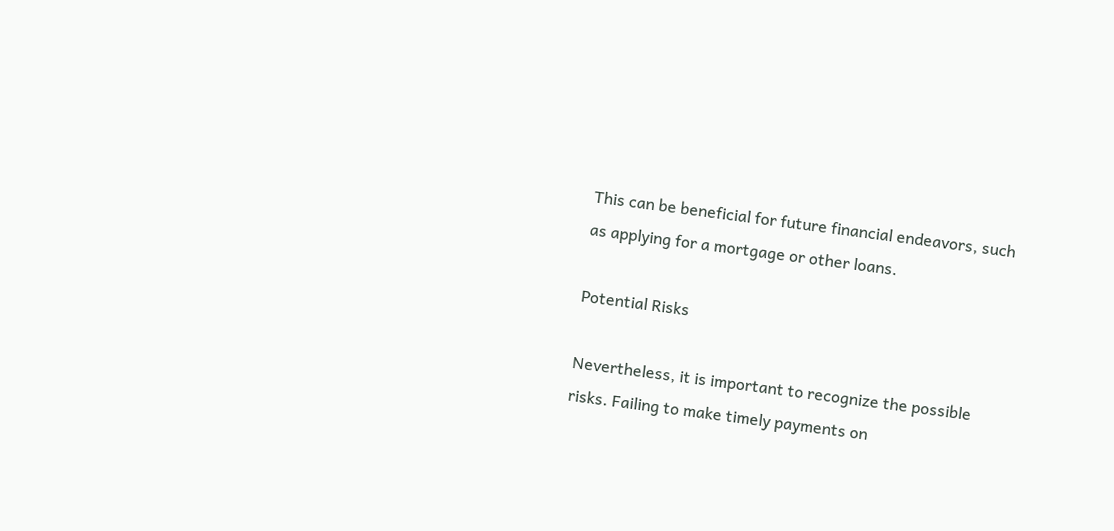This can be beneficial for future financial endeavors, such as applying for a mortgage or other loans.

Potential Risks

Nevertheless, it is important to recognize the possible risks. Failing to make timely payments on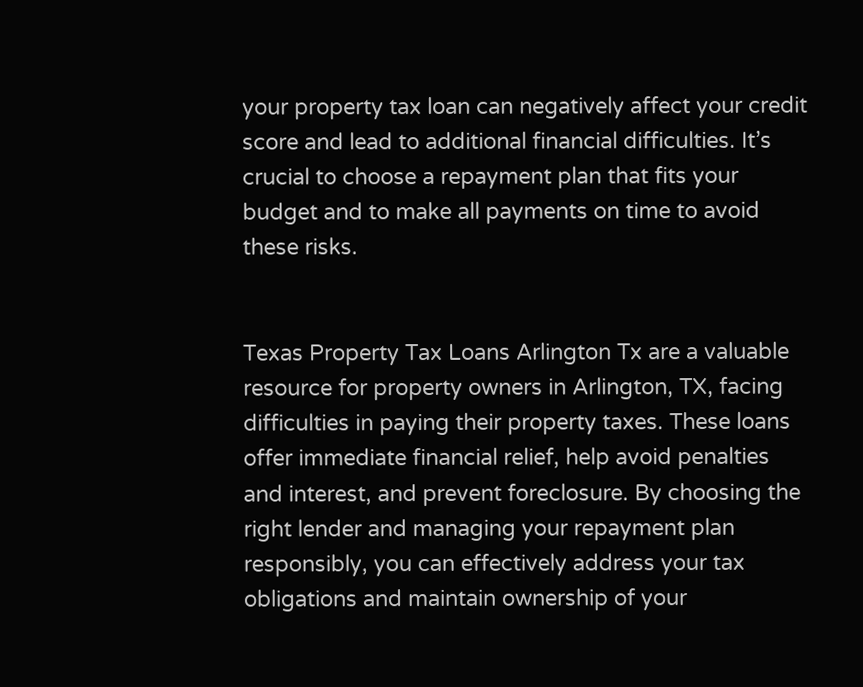your property tax loan can negatively affect your credit score and lead to additional financial difficulties. It’s crucial to choose a repayment plan that fits your budget and to make all payments on time to avoid these risks.


Texas Property Tax Loans Arlington Tx are a valuable resource for property owners in Arlington, TX, facing difficulties in paying their property taxes. These loans offer immediate financial relief, help avoid penalties and interest, and prevent foreclosure. By choosing the right lender and managing your repayment plan responsibly, you can effectively address your tax obligations and maintain ownership of your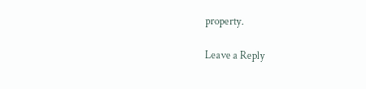property.

Leave a Reply